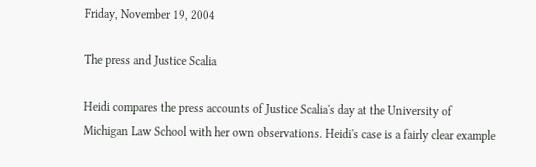Friday, November 19, 2004

The press and Justice Scalia

Heidi compares the press accounts of Justice Scalia's day at the University of Michigan Law School with her own observations. Heidi's case is a fairly clear example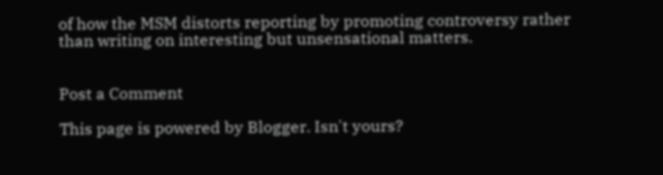of how the MSM distorts reporting by promoting controversy rather than writing on interesting but unsensational matters.


Post a Comment

This page is powered by Blogger. Isn't yours?